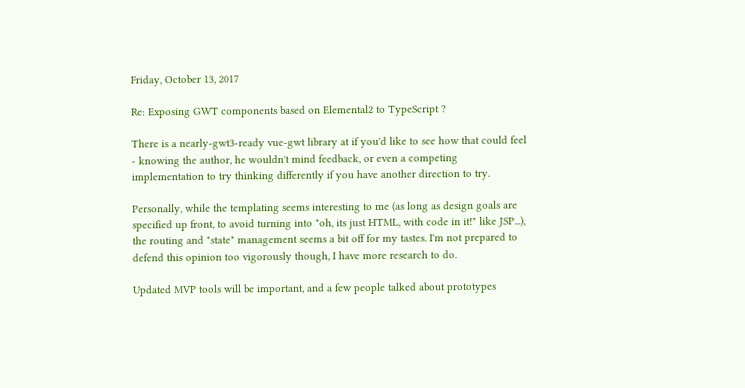Friday, October 13, 2017

Re: Exposing GWT components based on Elemental2 to TypeScript ?

There is a nearly-gwt3-ready vue-gwt library at if you'd like to see how that could feel - knowing the author, he wouldn't mind feedback, or even a competing implementation to try thinking differently if you have another direction to try.

Personally, while the templating seems interesting to me (as long as design goals are specified up front, to avoid turning into "oh, its just HTML, with code in it!" like JSP...), the routing and "state" management seems a bit off for my tastes. I'm not prepared to defend this opinion too vigorously though, I have more research to do.

Updated MVP tools will be important, and a few people talked about prototypes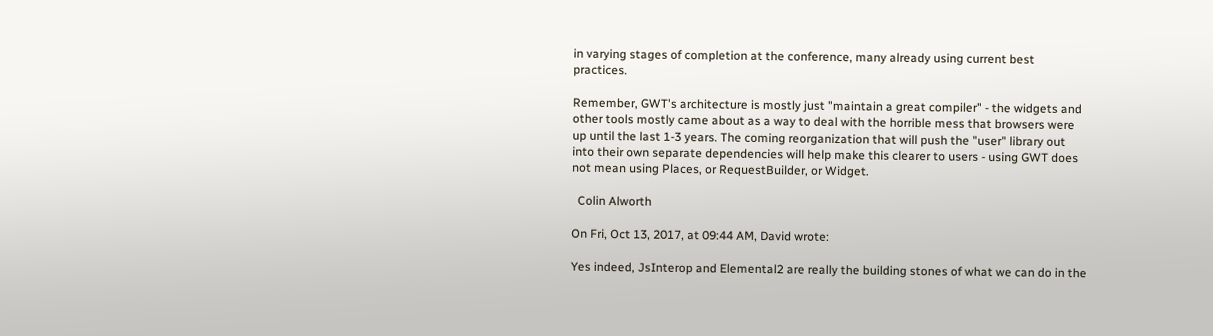in varying stages of completion at the conference, many already using current best practices.

Remember, GWT's architecture is mostly just "maintain a great compiler" - the widgets and other tools mostly came about as a way to deal with the horrible mess that browsers were up until the last 1-3 years. The coming reorganization that will push the "user" library out into their own separate dependencies will help make this clearer to users - using GWT does not mean using Places, or RequestBuilder, or Widget.

  Colin Alworth

On Fri, Oct 13, 2017, at 09:44 AM, David wrote:

Yes indeed, JsInterop and Elemental2 are really the building stones of what we can do in the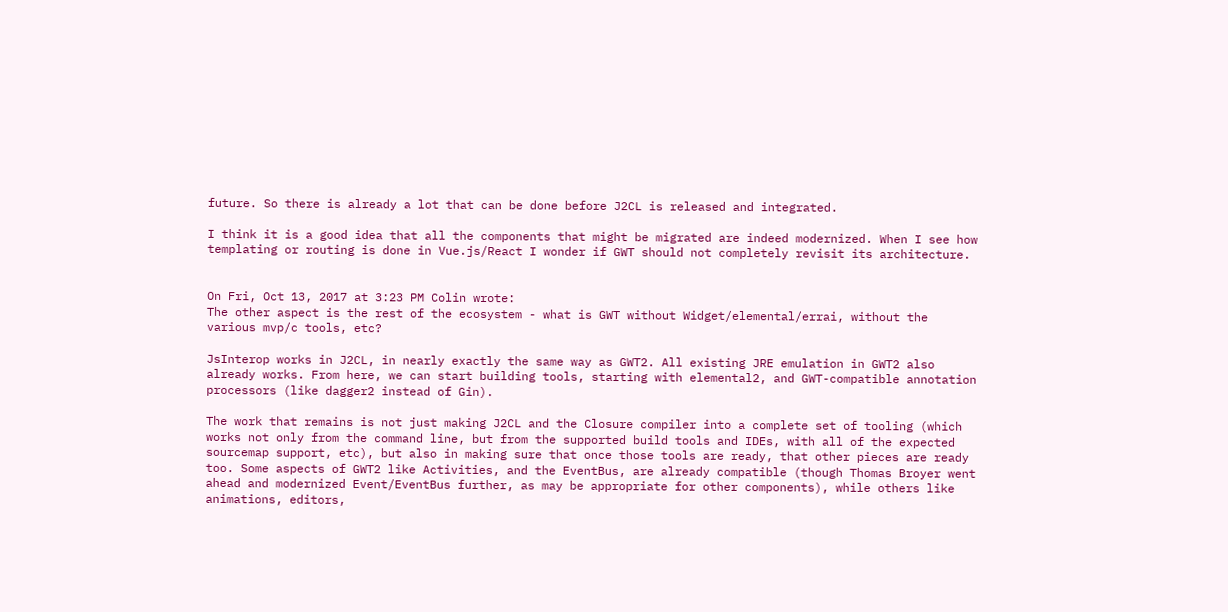future. So there is already a lot that can be done before J2CL is released and integrated.

I think it is a good idea that all the components that might be migrated are indeed modernized. When I see how templating or routing is done in Vue.js/React I wonder if GWT should not completely revisit its architecture.


On Fri, Oct 13, 2017 at 3:23 PM Colin wrote:
The other aspect is the rest of the ecosystem - what is GWT without Widget/elemental/errai, without the various mvp/c tools, etc?

JsInterop works in J2CL, in nearly exactly the same way as GWT2. All existing JRE emulation in GWT2 also already works. From here, we can start building tools, starting with elemental2, and GWT-compatible annotation processors (like dagger2 instead of Gin).

The work that remains is not just making J2CL and the Closure compiler into a complete set of tooling (which works not only from the command line, but from the supported build tools and IDEs, with all of the expected sourcemap support, etc), but also in making sure that once those tools are ready, that other pieces are ready too. Some aspects of GWT2 like Activities, and the EventBus, are already compatible (though Thomas Broyer went ahead and modernized Event/EventBus further, as may be appropriate for other components), while others like animations, editors,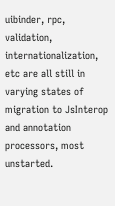uibinder, rpc, validation, internationalization, etc are all still in varying states of migration to JsInterop and annotation processors, most unstarted.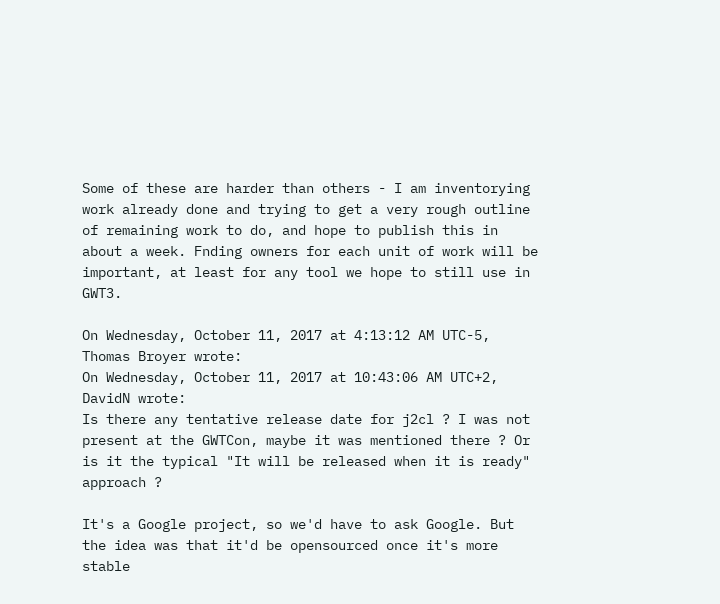Some of these are harder than others - I am inventorying work already done and trying to get a very rough outline of remaining work to do, and hope to publish this in about a week. Fnding owners for each unit of work will be important, at least for any tool we hope to still use in GWT3.

On Wednesday, October 11, 2017 at 4:13:12 AM UTC-5, Thomas Broyer wrote:
On Wednesday, October 11, 2017 at 10:43:06 AM UTC+2, DavidN wrote:
Is there any tentative release date for j2cl ? I was not present at the GWTCon, maybe it was mentioned there ? Or is it the typical "It will be released when it is ready" approach ?

It's a Google project, so we'd have to ask Google. But the idea was that it'd be opensourced once it's more stable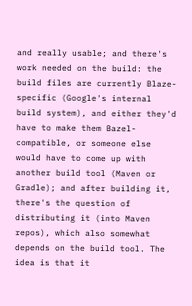and really usable; and there's work needed on the build: the build files are currently Blaze-specific (Google's internal build system), and either they'd have to make them Bazel-compatible, or someone else would have to come up with another build tool (Maven or Gradle); and after building it, there's the question of distributing it (into Maven repos), which also somewhat depends on the build tool. The idea is that it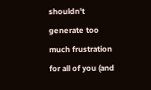shouldn't generate too much frustration for all of you (and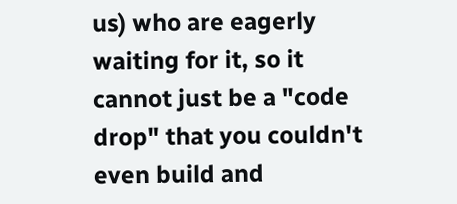us) who are eagerly waiting for it, so it cannot just be a "code drop" that you couldn't even build and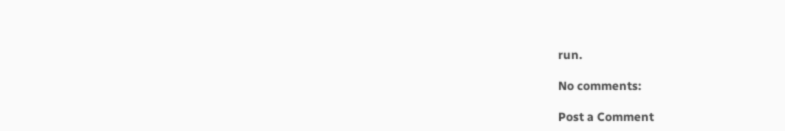run.

No comments:

Post a Comment